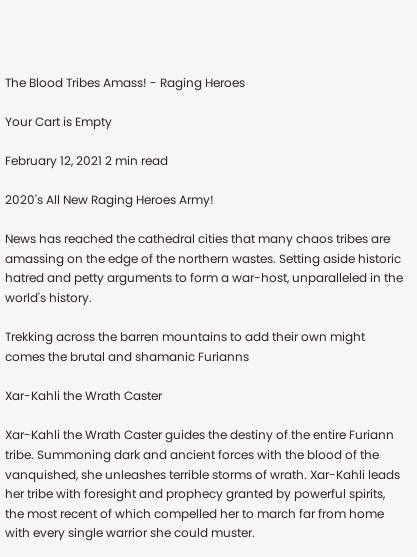The Blood Tribes Amass! - Raging Heroes

Your Cart is Empty

February 12, 2021 2 min read

2020's All New Raging Heroes Army!

News has reached the cathedral cities that many chaos tribes are amassing on the edge of the northern wastes. Setting aside historic hatred and petty arguments to form a war-host, unparalleled in the world's history.

Trekking across the barren mountains to add their own might comes the brutal and shamanic Furianns

Xar-Kahli the Wrath Caster

Xar-Kahli the Wrath Caster guides the destiny of the entire Furiann tribe. Summoning dark and ancient forces with the blood of the vanquished, she unleashes terrible storms of wrath. Xar-Kahli leads her tribe with foresight and prophecy granted by powerful spirits, the most recent of which compelled her to march far from home with every single warrior she could muster.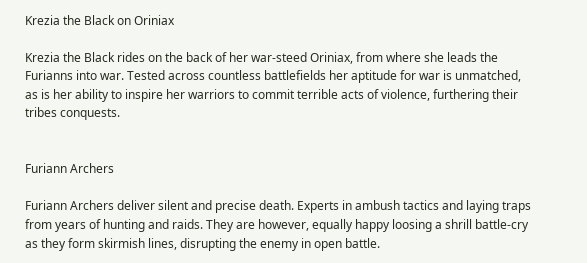Krezia the Black on Oriniax

Krezia the Black rides on the back of her war-steed Oriniax, from where she leads the Furianns into war. Tested across countless battlefields her aptitude for war is unmatched, as is her ability to inspire her warriors to commit terrible acts of violence, furthering their tribes conquests.


Furiann Archers

Furiann Archers deliver silent and precise death. Experts in ambush tactics and laying traps from years of hunting and raids. They are however, equally happy loosing a shrill battle-cry as they form skirmish lines, disrupting the enemy in open battle.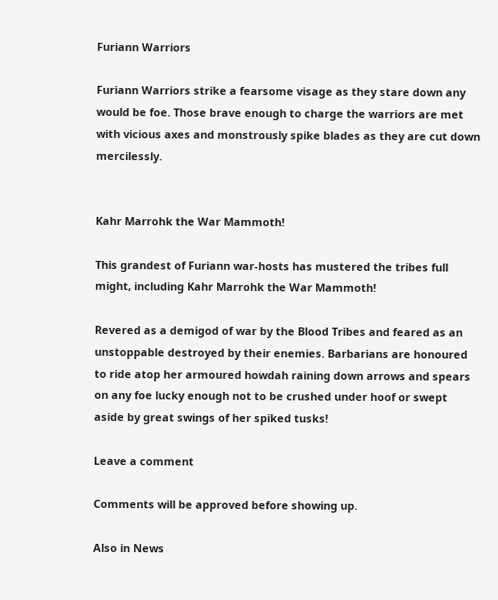Furiann Warriors

Furiann Warriors strike a fearsome visage as they stare down any would be foe. Those brave enough to charge the warriors are met with vicious axes and monstrously spike blades as they are cut down mercilessly.


Kahr Marrohk the War Mammoth!

This grandest of Furiann war-hosts has mustered the tribes full might, including Kahr Marrohk the War Mammoth!

Revered as a demigod of war by the Blood Tribes and feared as an unstoppable destroyed by their enemies. Barbarians are honoured to ride atop her armoured howdah raining down arrows and spears on any foe lucky enough not to be crushed under hoof or swept aside by great swings of her spiked tusks!

Leave a comment

Comments will be approved before showing up.

Also in News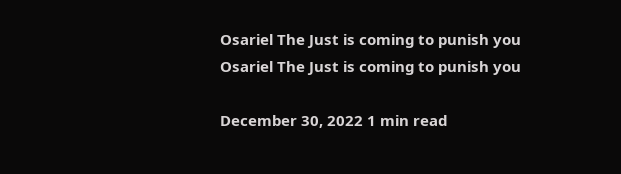Osariel The Just is coming to punish you
Osariel The Just is coming to punish you

December 30, 2022 1 min read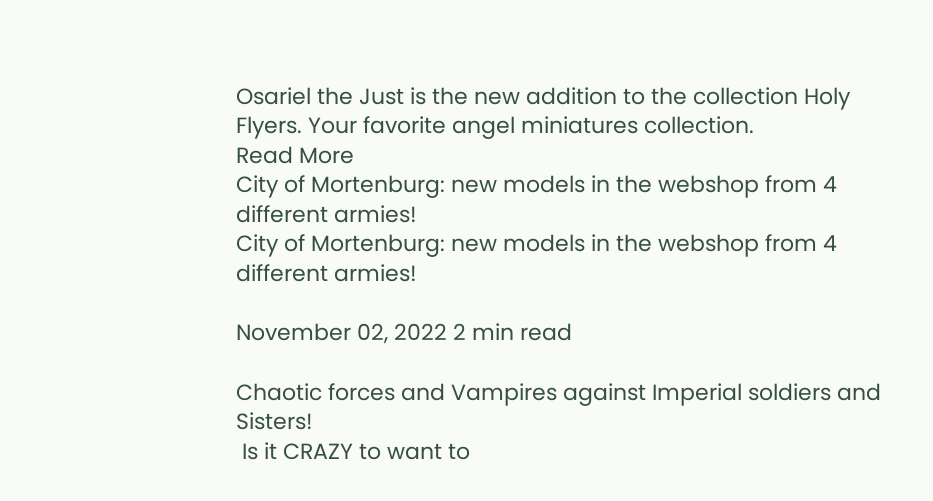Osariel the Just is the new addition to the collection Holy Flyers. Your favorite angel miniatures collection.
Read More
City of Mortenburg: new models in the webshop from 4 different armies!
City of Mortenburg: new models in the webshop from 4 different armies!

November 02, 2022 2 min read

Chaotic forces and Vampires against Imperial soldiers and Sisters!
 Is it CRAZY to want to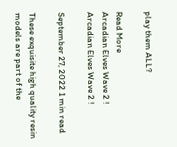play them ALL?

Read More
Arcadian Elves Wave 2 !
Arcadian Elves Wave 2 !

September 27, 2022 1 min read

These exquisite high quality resin models are part of the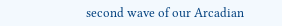second wave of our Arcadian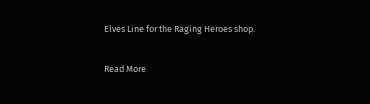Elves Line for the Raging Heroes shop.

Read More